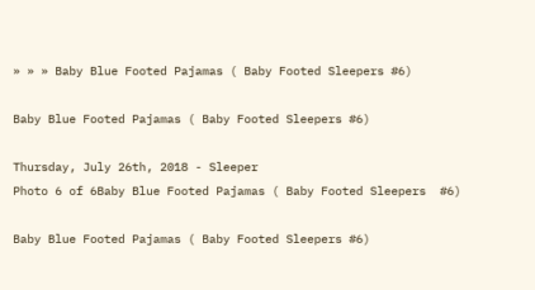» » » Baby Blue Footed Pajamas ( Baby Footed Sleepers #6)

Baby Blue Footed Pajamas ( Baby Footed Sleepers #6)

Thursday, July 26th, 2018 - Sleeper
Photo 6 of 6Baby Blue Footed Pajamas ( Baby Footed Sleepers  #6)

Baby Blue Footed Pajamas ( Baby Footed Sleepers #6)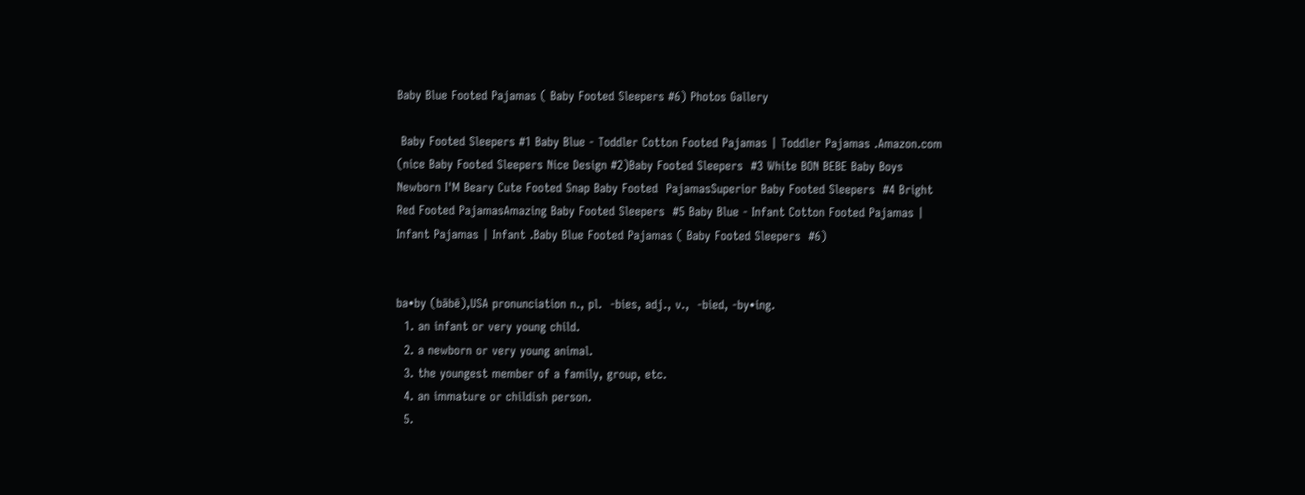Baby Blue Footed Pajamas ( Baby Footed Sleepers #6) Photos Gallery

 Baby Footed Sleepers #1 Baby Blue - Toddler Cotton Footed Pajamas | Toddler Pajamas .Amazon.com (nice Baby Footed Sleepers Nice Design #2)Baby Footed Sleepers  #3 White BON BEBE Baby Boys Newborn I'M Beary Cute Footed Snap Baby Footed  PajamasSuperior Baby Footed Sleepers  #4 Bright Red Footed PajamasAmazing Baby Footed Sleepers  #5 Baby Blue - Infant Cotton Footed Pajamas | Infant Pajamas | Infant .Baby Blue Footed Pajamas ( Baby Footed Sleepers  #6)


ba•by (bābē),USA pronunciation n., pl.  -bies, adj., v.,  -bied, -by•ing.
  1. an infant or very young child.
  2. a newborn or very young animal.
  3. the youngest member of a family, group, etc.
  4. an immature or childish person.
  5.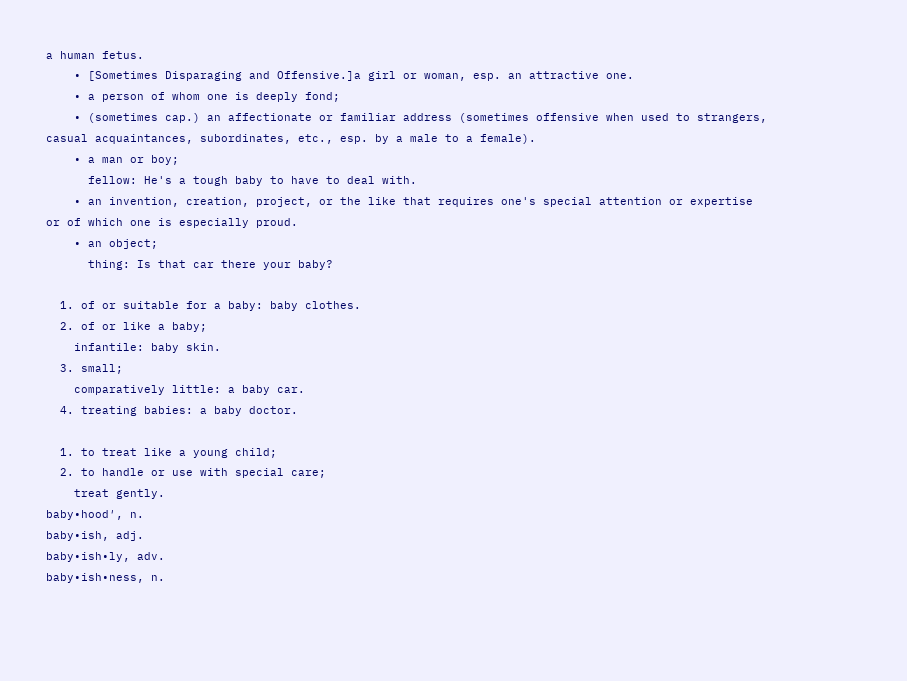a human fetus.
    • [Sometimes Disparaging and Offensive.]a girl or woman, esp. an attractive one.
    • a person of whom one is deeply fond;
    • (sometimes cap.) an affectionate or familiar address (sometimes offensive when used to strangers, casual acquaintances, subordinates, etc., esp. by a male to a female).
    • a man or boy;
      fellow: He's a tough baby to have to deal with.
    • an invention, creation, project, or the like that requires one's special attention or expertise or of which one is especially proud.
    • an object;
      thing: Is that car there your baby?

  1. of or suitable for a baby: baby clothes.
  2. of or like a baby;
    infantile: baby skin.
  3. small;
    comparatively little: a baby car.
  4. treating babies: a baby doctor.

  1. to treat like a young child;
  2. to handle or use with special care;
    treat gently.
baby•hood′, n.
baby•ish, adj.
baby•ish•ly, adv.
baby•ish•ness, n.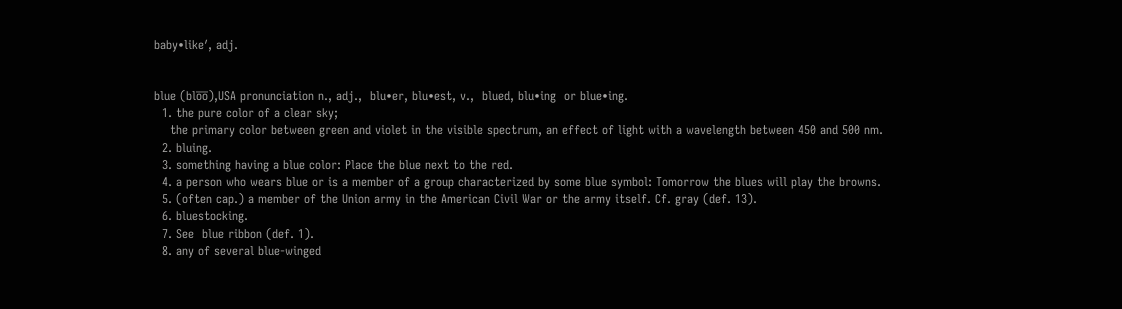baby•like′, adj.


blue (blo̅o̅),USA pronunciation n., adj.,  blu•er, blu•est, v.,  blued, blu•ing  or blue•ing.
  1. the pure color of a clear sky;
    the primary color between green and violet in the visible spectrum, an effect of light with a wavelength between 450 and 500 nm.
  2. bluing.
  3. something having a blue color: Place the blue next to the red.
  4. a person who wears blue or is a member of a group characterized by some blue symbol: Tomorrow the blues will play the browns.
  5. (often cap.) a member of the Union army in the American Civil War or the army itself. Cf. gray (def. 13).
  6. bluestocking.
  7. See  blue ribbon (def. 1).
  8. any of several blue-winged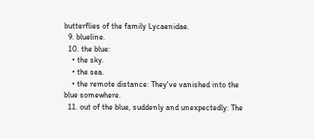butterflies of the family Lycaenidae.
  9. blueline.
  10. the blue:
    • the sky.
    • the sea.
    • the remote distance: They've vanished into the blue somewhere.
  11. out of the blue, suddenly and unexpectedly: The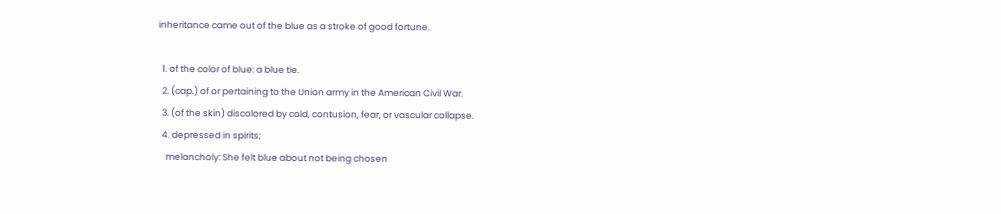inheritance came out of the blue as a stroke of good fortune.

  1. of the color of blue: a blue tie.
  2. (cap.) of or pertaining to the Union army in the American Civil War.
  3. (of the skin) discolored by cold, contusion, fear, or vascular collapse.
  4. depressed in spirits;
    melancholy: She felt blue about not being chosen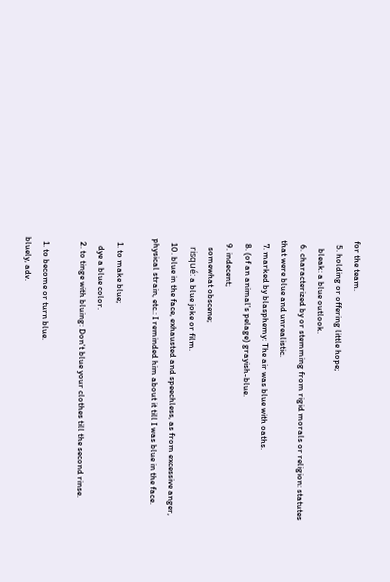for the team.
  5. holding or offering little hope;
    bleak: a blue outlook.
  6. characterized by or stemming from rigid morals or religion: statutes that were blue and unrealistic.
  7. marked by blasphemy: The air was blue with oaths.
  8. (of an animal's pelage) grayish-blue.
  9. indecent;
    somewhat obscene;
    risqué: a blue joke or film.
  10. blue in the face, exhausted and speechless, as from excessive anger, physical strain, etc.: I reminded him about it till I was blue in the face.

  1. to make blue;
    dye a blue color.
  2. to tinge with bluing: Don't blue your clothes till the second rinse.

  1. to become or turn blue.
bluely, adv.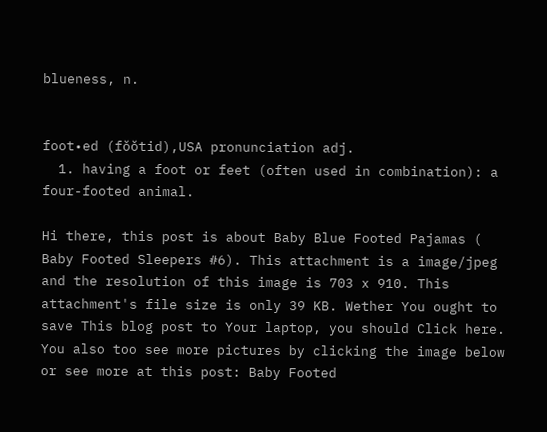blueness, n.


foot•ed (fŏŏtid),USA pronunciation adj.
  1. having a foot or feet (often used in combination): a four-footed animal.

Hi there, this post is about Baby Blue Footed Pajamas ( Baby Footed Sleepers #6). This attachment is a image/jpeg and the resolution of this image is 703 x 910. This attachment's file size is only 39 KB. Wether You ought to save This blog post to Your laptop, you should Click here. You also too see more pictures by clicking the image below or see more at this post: Baby Footed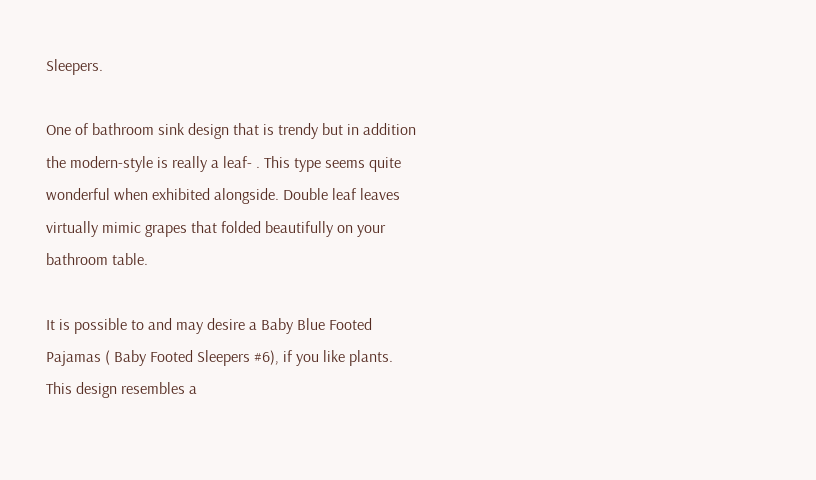Sleepers.

One of bathroom sink design that is trendy but in addition the modern-style is really a leaf- . This type seems quite wonderful when exhibited alongside. Double leaf leaves virtually mimic grapes that folded beautifully on your bathroom table.

It is possible to and may desire a Baby Blue Footed Pajamas ( Baby Footed Sleepers #6), if you like plants. This design resembles a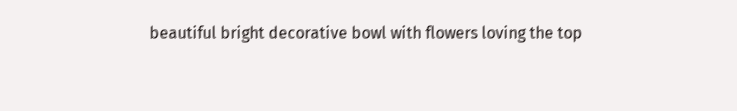beautiful bright decorative bowl with flowers loving the top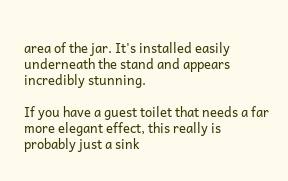area of the jar. It's installed easily underneath the stand and appears incredibly stunning.

If you have a guest toilet that needs a far more elegant effect, this really is probably just a sink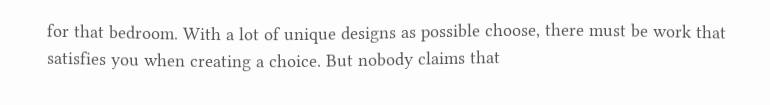for that bedroom. With a lot of unique designs as possible choose, there must be work that satisfies you when creating a choice. But nobody claims that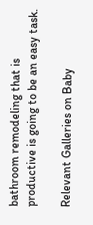bathroom remodeling that is productive is going to be an easy task.

Relevant Galleries on Baby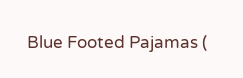Blue Footed Pajamas (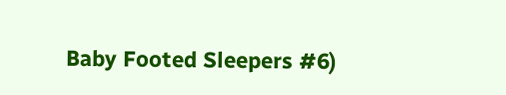Baby Footed Sleepers #6)